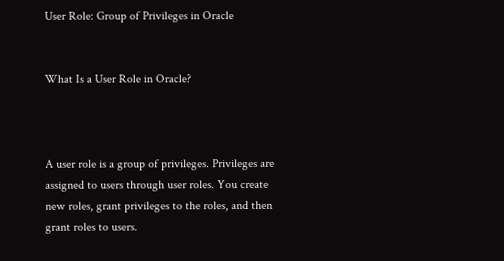User Role: Group of Privileges in Oracle


What Is a User Role in Oracle?



A user role is a group of privileges. Privileges are assigned to users through user roles. You create new roles, grant privileges to the roles, and then grant roles to users.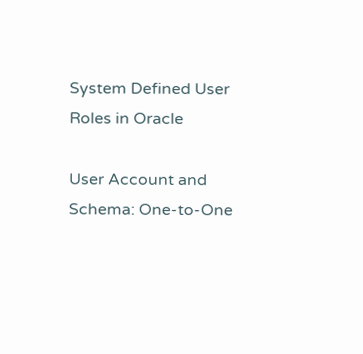System Defined User Roles in Oracle

User Account and Schema: One-to-One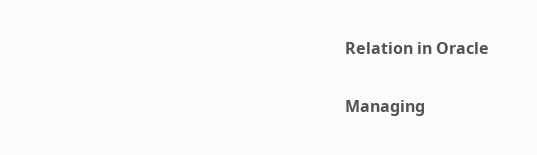Relation in Oracle

Managing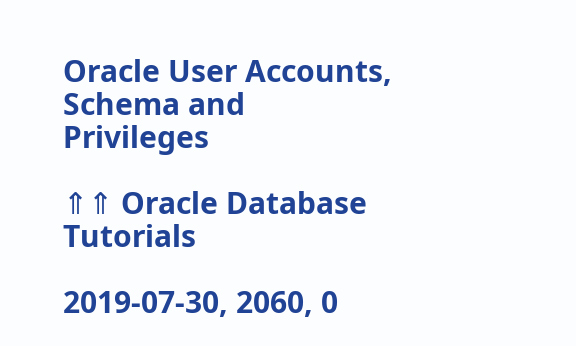Oracle User Accounts, Schema and Privileges

⇑⇑ Oracle Database Tutorials

2019-07-30, 2060, 0